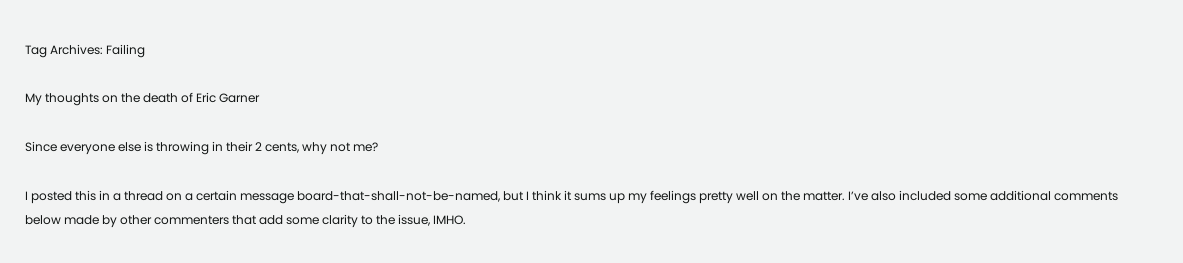Tag Archives: Failing

My thoughts on the death of Eric Garner

Since everyone else is throwing in their 2 cents, why not me?

I posted this in a thread on a certain message board-that-shall-not-be-named, but I think it sums up my feelings pretty well on the matter. I’ve also included some additional comments below made by other commenters that add some clarity to the issue, IMHO.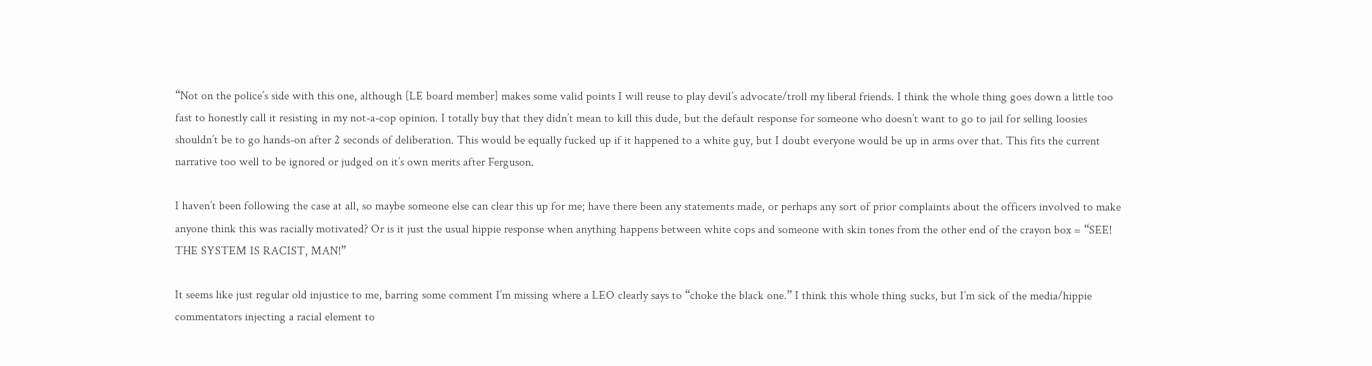“Not on the police’s side with this one, although [LE board member] makes some valid points I will reuse to play devil’s advocate/troll my liberal friends. I think the whole thing goes down a little too fast to honestly call it resisting in my not-a-cop opinion. I totally buy that they didn’t mean to kill this dude, but the default response for someone who doesn’t want to go to jail for selling loosies shouldn’t be to go hands-on after 2 seconds of deliberation. This would be equally fucked up if it happened to a white guy, but I doubt everyone would be up in arms over that. This fits the current narrative too well to be ignored or judged on it’s own merits after Ferguson.

I haven’t been following the case at all, so maybe someone else can clear this up for me; have there been any statements made, or perhaps any sort of prior complaints about the officers involved to make anyone think this was racially motivated? Or is it just the usual hippie response when anything happens between white cops and someone with skin tones from the other end of the crayon box = “SEE! THE SYSTEM IS RACIST, MAN!”

It seems like just regular old injustice to me, barring some comment I’m missing where a LEO clearly says to “choke the black one.” I think this whole thing sucks, but I’m sick of the media/hippie commentators injecting a racial element to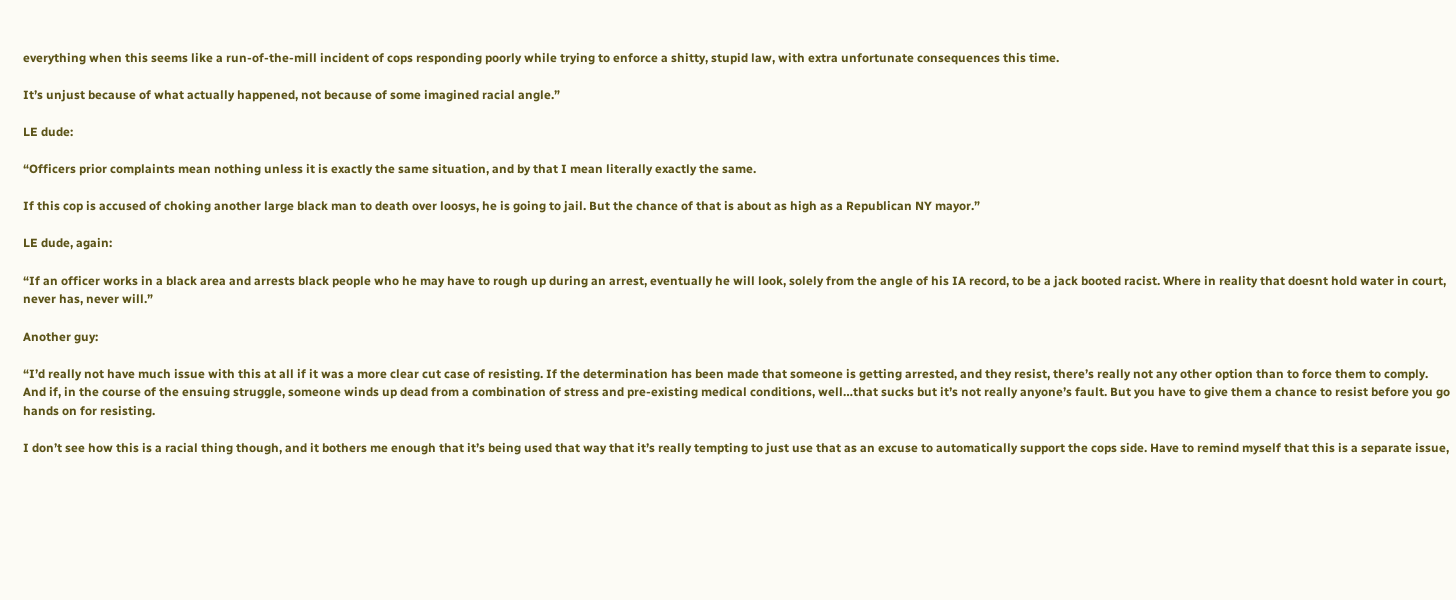everything when this seems like a run-of-the-mill incident of cops responding poorly while trying to enforce a shitty, stupid law, with extra unfortunate consequences this time.

It’s unjust because of what actually happened, not because of some imagined racial angle.”

LE dude:

“Officers prior complaints mean nothing unless it is exactly the same situation, and by that I mean literally exactly the same.

If this cop is accused of choking another large black man to death over loosys, he is going to jail. But the chance of that is about as high as a Republican NY mayor.”

LE dude, again:

“If an officer works in a black area and arrests black people who he may have to rough up during an arrest, eventually he will look, solely from the angle of his IA record, to be a jack booted racist. Where in reality that doesnt hold water in court, never has, never will.”

Another guy:

“I’d really not have much issue with this at all if it was a more clear cut case of resisting. If the determination has been made that someone is getting arrested, and they resist, there’s really not any other option than to force them to comply. And if, in the course of the ensuing struggle, someone winds up dead from a combination of stress and pre-existing medical conditions, well…that sucks but it’s not really anyone’s fault. But you have to give them a chance to resist before you go hands on for resisting.

I don’t see how this is a racial thing though, and it bothers me enough that it’s being used that way that it’s really tempting to just use that as an excuse to automatically support the cops side. Have to remind myself that this is a separate issue,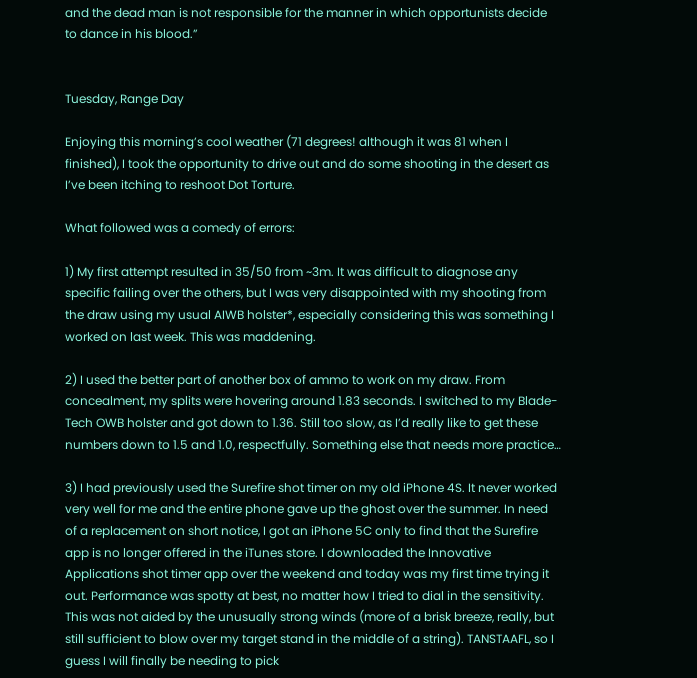and the dead man is not responsible for the manner in which opportunists decide to dance in his blood.”


Tuesday, Range Day

Enjoying this morning’s cool weather (71 degrees! although it was 81 when I finished), I took the opportunity to drive out and do some shooting in the desert as I’ve been itching to reshoot Dot Torture.

What followed was a comedy of errors:

1) My first attempt resulted in 35/50 from ~3m. It was difficult to diagnose any specific failing over the others, but I was very disappointed with my shooting from the draw using my usual AIWB holster*, especially considering this was something I worked on last week. This was maddening.

2) I used the better part of another box of ammo to work on my draw. From concealment, my splits were hovering around 1.83 seconds. I switched to my Blade-Tech OWB holster and got down to 1.36. Still too slow, as I’d really like to get these numbers down to 1.5 and 1.0, respectfully. Something else that needs more practice…

3) I had previously used the Surefire shot timer on my old iPhone 4S. It never worked very well for me and the entire phone gave up the ghost over the summer. In need of a replacement on short notice, I got an iPhone 5C only to find that the Surefire app is no longer offered in the iTunes store. I downloaded the Innovative Applications shot timer app over the weekend and today was my first time trying it out. Performance was spotty at best, no matter how I tried to dial in the sensitivity. This was not aided by the unusually strong winds (more of a brisk breeze, really, but still sufficient to blow over my target stand in the middle of a string). TANSTAAFL, so I guess I will finally be needing to pick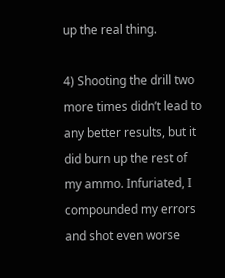up the real thing.

4) Shooting the drill two more times didn’t lead to any better results, but it did burn up the rest of my ammo. Infuriated, I compounded my errors and shot even worse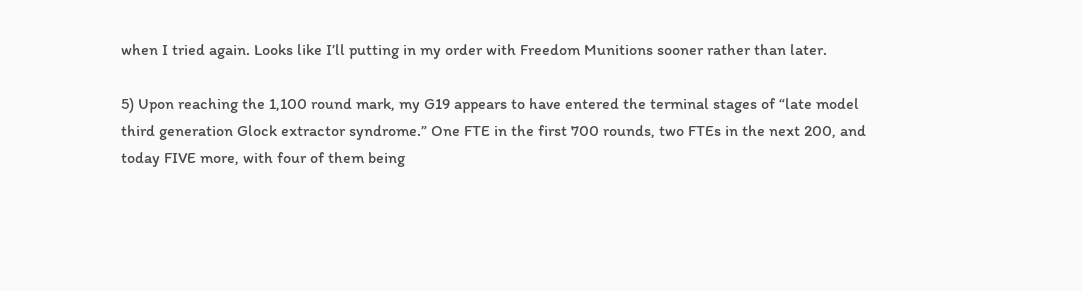when I tried again. Looks like I’ll putting in my order with Freedom Munitions sooner rather than later.

5) Upon reaching the 1,100 round mark, my G19 appears to have entered the terminal stages of “late model third generation Glock extractor syndrome.” One FTE in the first 700 rounds, two FTEs in the next 200, and today FIVE more, with four of them being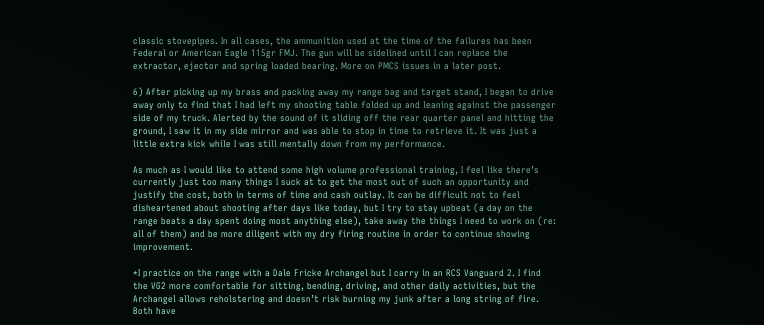classic stovepipes. In all cases, the ammunition used at the time of the failures has been Federal or American Eagle 115gr FMJ. The gun will be sidelined until I can replace the extractor, ejector and spring loaded bearing. More on PMCS issues in a later post.

6) After picking up my brass and packing away my range bag and target stand, I began to drive away only to find that I had left my shooting table folded up and leaning against the passenger side of my truck. Alerted by the sound of it sliding off the rear quarter panel and hitting the ground, I saw it in my side mirror and was able to stop in time to retrieve it. It was just a little extra kick while I was still mentally down from my performance.

As much as I would like to attend some high volume professional training, I feel like there’s currently just too many things I suck at to get the most out of such an opportunity and justify the cost, both in terms of time and cash outlay. It can be difficult not to feel disheartened about shooting after days like today, but I try to stay upbeat (a day on the range beats a day spent doing most anything else), take away the things I need to work on (re: all of them) and be more diligent with my dry firing routine in order to continue showing improvement.

*I practice on the range with a Dale Fricke Archangel but I carry in an RCS Vanguard 2. I find the VG2 more comfortable for sitting, bending, driving, and other daily activities, but the Archangel allows reholstering and doesn’t risk burning my junk after a long string of fire. Both have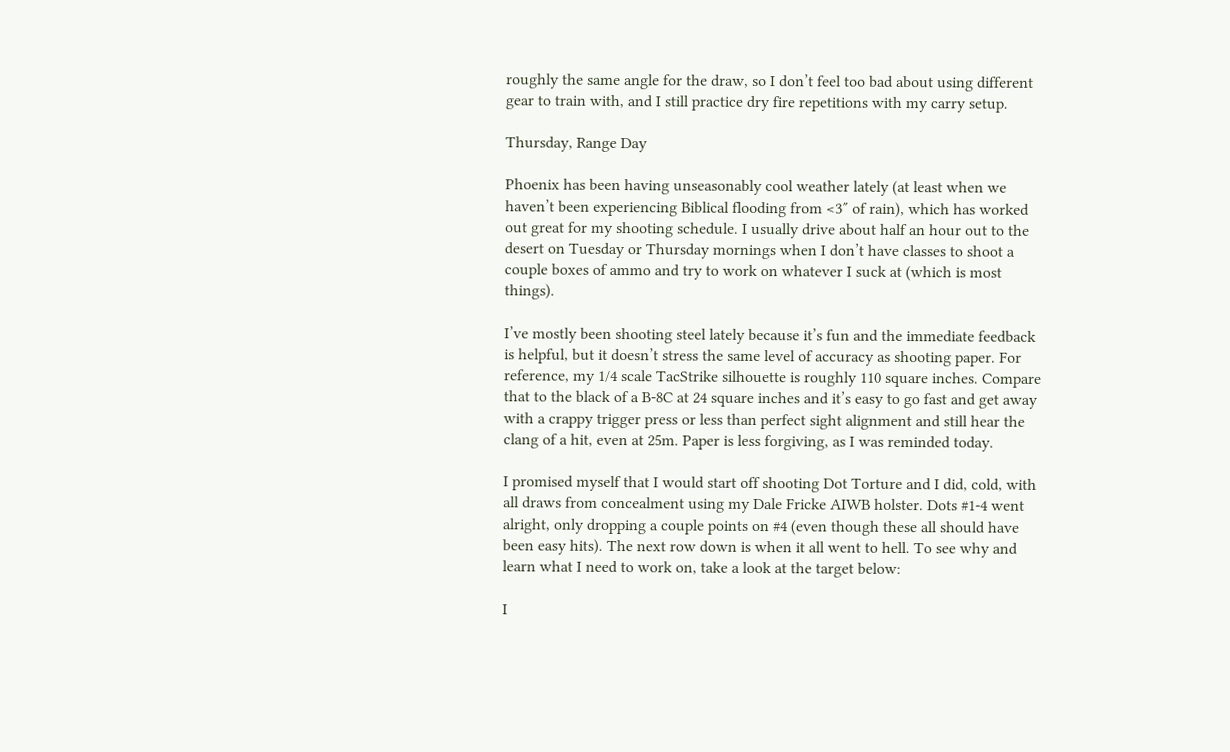roughly the same angle for the draw, so I don’t feel too bad about using different gear to train with, and I still practice dry fire repetitions with my carry setup.

Thursday, Range Day

Phoenix has been having unseasonably cool weather lately (at least when we haven’t been experiencing Biblical flooding from <3″ of rain), which has worked out great for my shooting schedule. I usually drive about half an hour out to the desert on Tuesday or Thursday mornings when I don’t have classes to shoot a couple boxes of ammo and try to work on whatever I suck at (which is most things).

I’ve mostly been shooting steel lately because it’s fun and the immediate feedback is helpful, but it doesn’t stress the same level of accuracy as shooting paper. For reference, my 1/4 scale TacStrike silhouette is roughly 110 square inches. Compare that to the black of a B-8C at 24 square inches and it’s easy to go fast and get away with a crappy trigger press or less than perfect sight alignment and still hear the clang of a hit, even at 25m. Paper is less forgiving, as I was reminded today.

I promised myself that I would start off shooting Dot Torture and I did, cold, with all draws from concealment using my Dale Fricke AIWB holster. Dots #1-4 went alright, only dropping a couple points on #4 (even though these all should have been easy hits). The next row down is when it all went to hell. To see why and learn what I need to work on, take a look at the target below:

I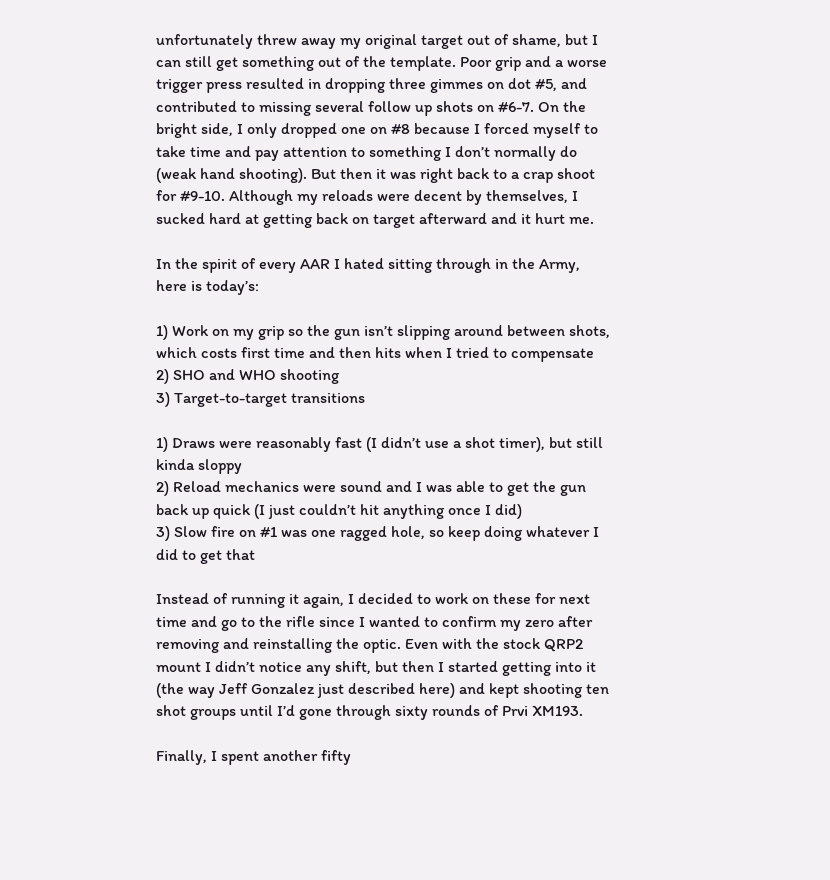unfortunately threw away my original target out of shame, but I can still get something out of the template. Poor grip and a worse trigger press resulted in dropping three gimmes on dot #5, and contributed to missing several follow up shots on #6-7. On the bright side, I only dropped one on #8 because I forced myself to take time and pay attention to something I don’t normally do (weak hand shooting). But then it was right back to a crap shoot for #9-10. Although my reloads were decent by themselves, I sucked hard at getting back on target afterward and it hurt me.

In the spirit of every AAR I hated sitting through in the Army, here is today’s:

1) Work on my grip so the gun isn’t slipping around between shots, which costs first time and then hits when I tried to compensate
2) SHO and WHO shooting
3) Target-to-target transitions

1) Draws were reasonably fast (I didn’t use a shot timer), but still kinda sloppy
2) Reload mechanics were sound and I was able to get the gun back up quick (I just couldn’t hit anything once I did)
3) Slow fire on #1 was one ragged hole, so keep doing whatever I did to get that

Instead of running it again, I decided to work on these for next time and go to the rifle since I wanted to confirm my zero after removing and reinstalling the optic. Even with the stock QRP2 mount I didn’t notice any shift, but then I started getting into it (the way Jeff Gonzalez just described here) and kept shooting ten shot groups until I’d gone through sixty rounds of Prvi XM193.

Finally, I spent another fifty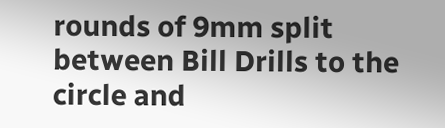rounds of 9mm split between Bill Drills to the circle and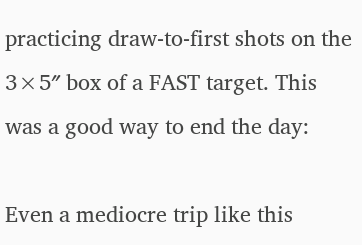practicing draw-to-first shots on the 3×5″ box of a FAST target. This was a good way to end the day:

Even a mediocre trip like this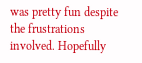was pretty fun despite the frustrations involved. Hopefully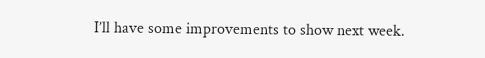I’ll have some improvements to show next week.